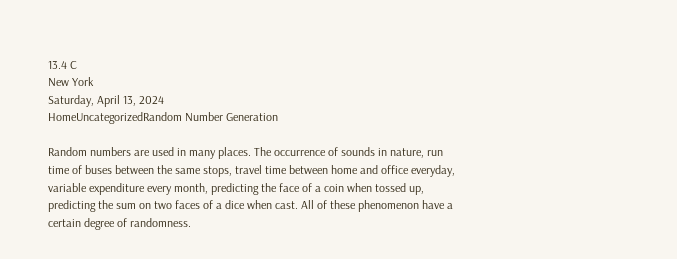13.4 C
New York
Saturday, April 13, 2024
HomeUncategorizedRandom Number Generation

Random numbers are used in many places. The occurrence of sounds in nature, run time of buses between the same stops, travel time between home and office everyday, variable expenditure every month, predicting the face of a coin when tossed up, predicting the sum on two faces of a dice when cast. All of these phenomenon have a certain degree of randomness.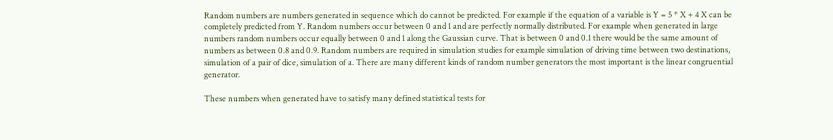Random numbers are numbers generated in sequence which do cannot be predicted. For example if the equation of a variable is Y = 5 * X + 4 X can be completely predicted from Y. Random numbers occur between 0 and 1 and are perfectly normally distributed. For example when generated in large numbers random numbers occur equally between 0 and 1 along the Gaussian curve. That is between 0 and 0.1 there would be the same amount of numbers as between 0.8 and 0.9. Random numbers are required in simulation studies for example simulation of driving time between two destinations, simulation of a pair of dice, simulation of a. There are many different kinds of random number generators the most important is the linear congruential generator.

These numbers when generated have to satisfy many defined statistical tests for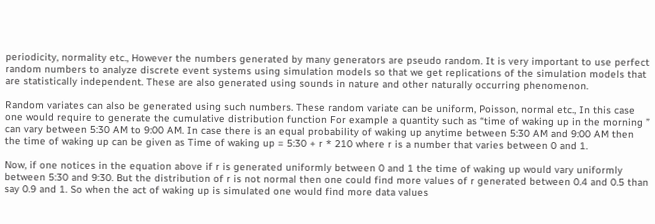periodicity, normality etc., However the numbers generated by many generators are pseudo random. It is very important to use perfect random numbers to analyze discrete event systems using simulation models so that we get replications of the simulation models that are statistically independent. These are also generated using sounds in nature and other naturally occurring phenomenon.

Random variates can also be generated using such numbers. These random variate can be uniform, Poisson, normal etc., In this case one would require to generate the cumulative distribution function For example a quantity such as “time of waking up in the morning ” can vary between 5:30 AM to 9:00 AM. In case there is an equal probability of waking up anytime between 5:30 AM and 9:00 AM then the time of waking up can be given as Time of waking up = 5:30 + r * 210 where r is a number that varies between 0 and 1.

Now, if one notices in the equation above if r is generated uniformly between 0 and 1 the time of waking up would vary uniformly between 5:30 and 9:30. But the distribution of r is not normal then one could find more values of r generated between 0.4 and 0.5 than say 0.9 and 1. So when the act of waking up is simulated one would find more data values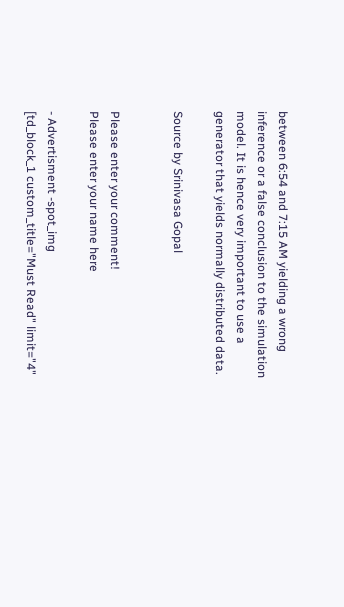between 6:54 and 7:15 AM yielding a wrong inference or a false conclusion to the simulation model. It is hence very important to use a generator that yields normally distributed data.

Source by Srinivasa Gopal


Please enter your comment!
Please enter your name here

- Advertisment -spot_img
[td_block_1 custom_title="Must Read" limit="4"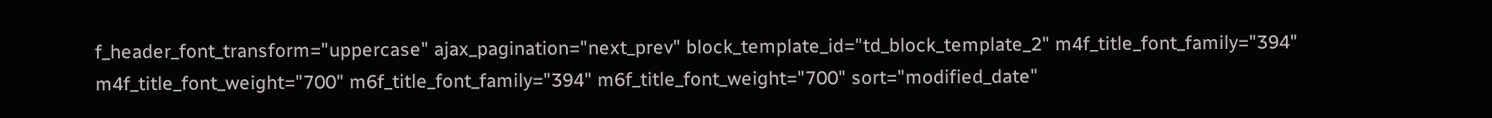f_header_font_transform="uppercase" ajax_pagination="next_prev" block_template_id="td_block_template_2" m4f_title_font_family="394" m4f_title_font_weight="700" m6f_title_font_family="394" m6f_title_font_weight="700" sort="modified_date"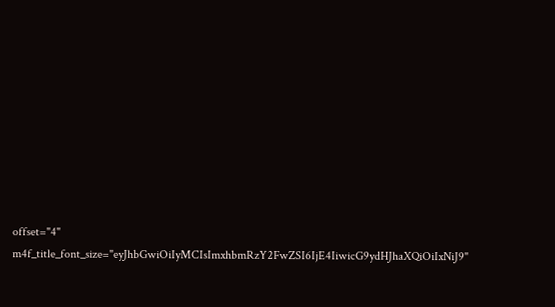offset="4" m4f_title_font_size="eyJhbGwiOiIyMCIsImxhbmRzY2FwZSI6IjE4IiwicG9ydHJhaXQiOiIxNiJ9"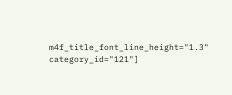m4f_title_font_line_height="1.3" category_id="121"]